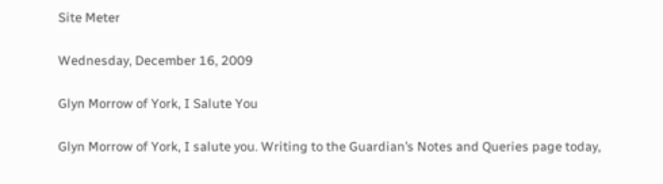Site Meter

Wednesday, December 16, 2009

Glyn Morrow of York, I Salute You

Glyn Morrow of York, I salute you. Writing to the Guardian’s Notes and Queries page today,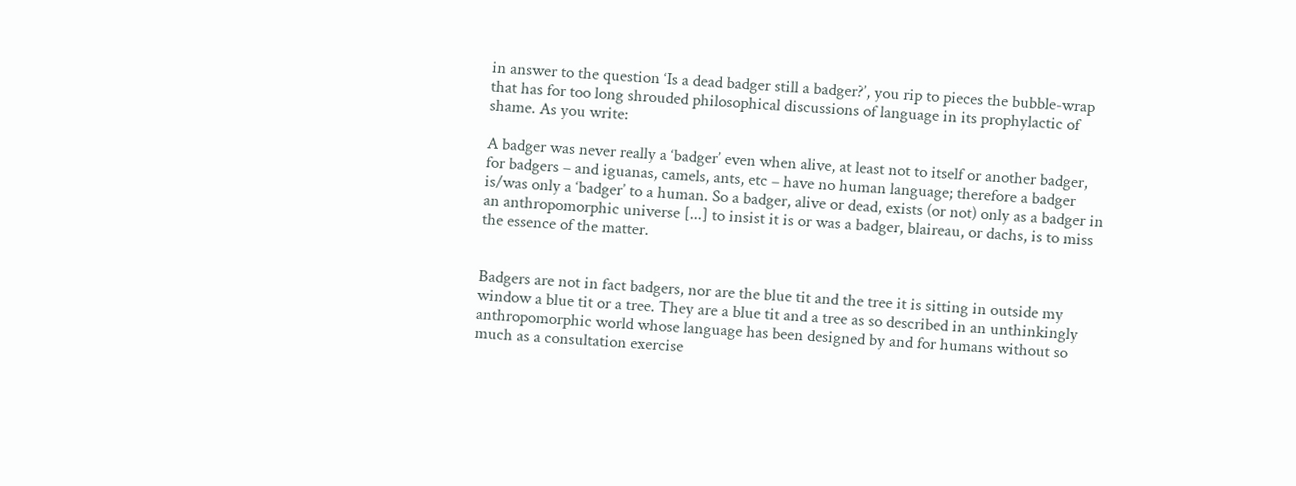in answer to the question ‘Is a dead badger still a badger?’, you rip to pieces the bubble-wrap that has for too long shrouded philosophical discussions of language in its prophylactic of shame. As you write:

A badger was never really a ‘badger’ even when alive, at least not to itself or another badger, for badgers – and iguanas, camels, ants, etc – have no human language; therefore a badger is/was only a ‘badger’ to a human. So a badger, alive or dead, exists (or not) only as a badger in an anthropomorphic universe [...] to insist it is or was a badger, blaireau, or dachs, is to miss the essence of the matter.


Badgers are not in fact badgers, nor are the blue tit and the tree it is sitting in outside my window a blue tit or a tree. They are a blue tit and a tree as so described in an unthinkingly anthropomorphic world whose language has been designed by and for humans without so much as a consultation exercise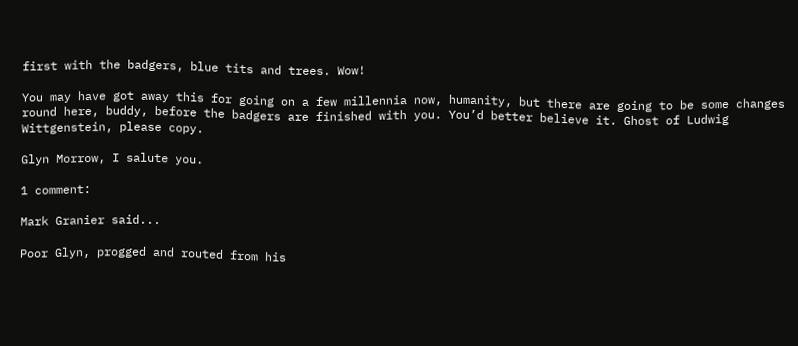first with the badgers, blue tits and trees. Wow!

You may have got away this for going on a few millennia now, humanity, but there are going to be some changes round here, buddy, before the badgers are finished with you. You’d better believe it. Ghost of Ludwig Wittgenstein, please copy.

Glyn Morrow, I salute you.

1 comment:

Mark Granier said...

Poor Glyn, progged and routed from his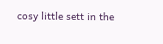cosy little sett in the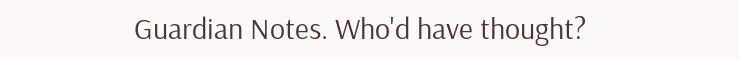Guardian Notes. Who'd have thought?